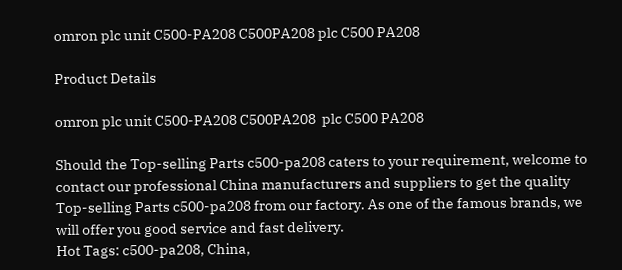omron plc unit C500-PA208 C500PA208 plc C500 PA208

Product Details

omron plc unit C500-PA208 C500PA208  plc C500 PA208

Should the Top-selling Parts c500-pa208 caters to your requirement, welcome to contact our professional China manufacturers and suppliers to get the quality Top-selling Parts c500-pa208 from our factory. As one of the famous brands, we will offer you good service and fast delivery.
Hot Tags: c500-pa208, China,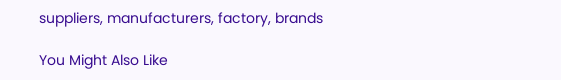suppliers, manufacturers, factory, brands

You Might Also Like